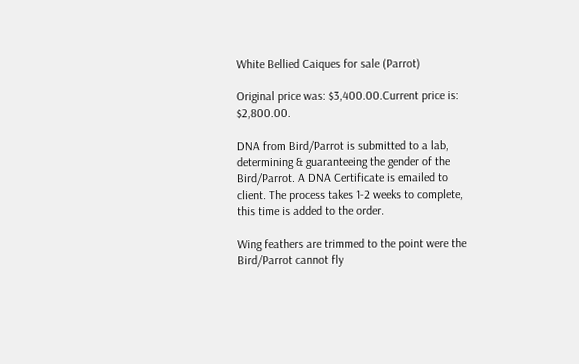White Bellied Caiques for sale (Parrot)

Original price was: $3,400.00.Current price is: $2,800.00.

DNA from Bird/Parrot is submitted to a lab, determining & guaranteeing the gender of the Bird/Parrot. A DNA Certificate is emailed to client. The process takes 1-2 weeks to complete, this time is added to the order.

Wing feathers are trimmed to the point were the Bird/Parrot cannot fly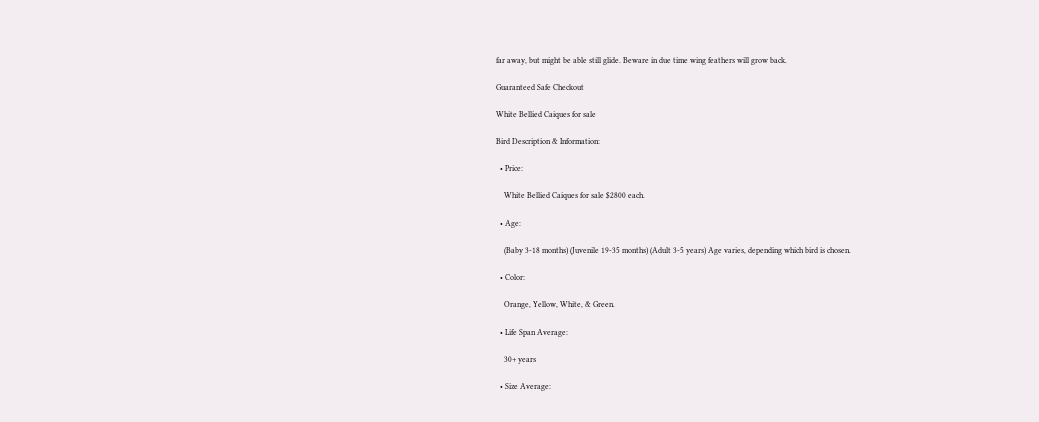far away, but might be able still glide. Beware in due time wing feathers will grow back.

Guaranteed Safe Checkout

White Bellied Caiques for sale

Bird Description & Information:

  • Price:

    White Bellied Caiques for sale $2800 each.

  • Age:

    (Baby 3-18 months) (Juvenile 19-35 months) (Adult 3-5 years) Age varies, depending which bird is chosen.

  • Color:

    Orange, Yellow, White, & Green.

  • Life Span Average:

    30+ years

  • Size Average: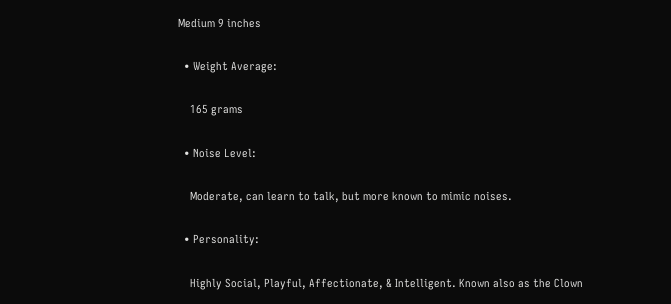Medium 9 inches

  • Weight Average:

    165 grams

  • Noise Level:

    Moderate, can learn to talk, but more known to mimic noises.

  • Personality:

    Highly Social, Playful, Affectionate, & Intelligent. Known also as the Clown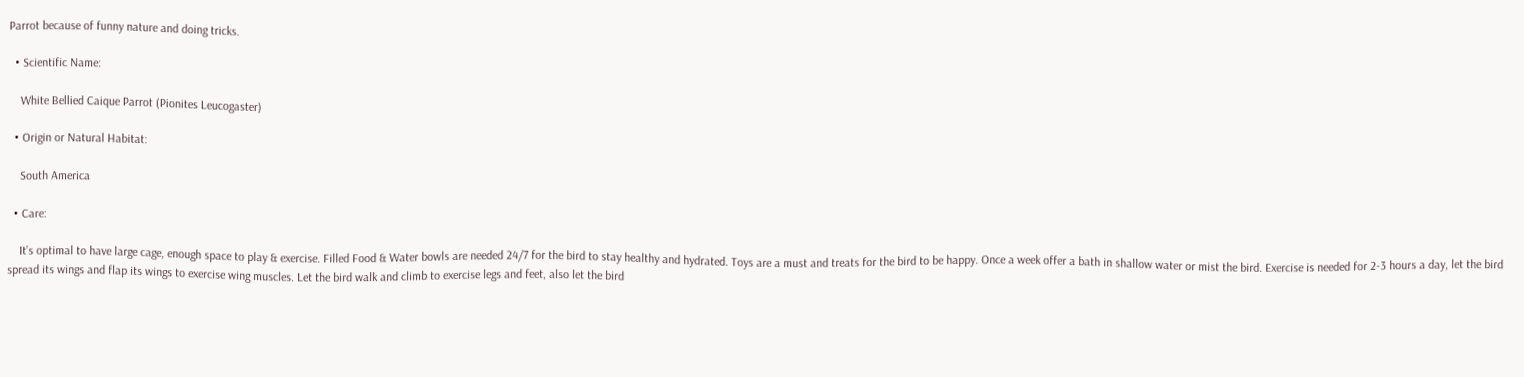Parrot because of funny nature and doing tricks.

  • Scientific Name:

    White Bellied Caique Parrot (Pionites Leucogaster)

  • Origin or Natural Habitat:

    South America

  • Care:

    It’s optimal to have large cage, enough space to play & exercise. Filled Food & Water bowls are needed 24/7 for the bird to stay healthy and hydrated. Toys are a must and treats for the bird to be happy. Once a week offer a bath in shallow water or mist the bird. Exercise is needed for 2-3 hours a day, let the bird spread its wings and flap its wings to exercise wing muscles. Let the bird walk and climb to exercise legs and feet, also let the bird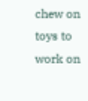chew on toys to work on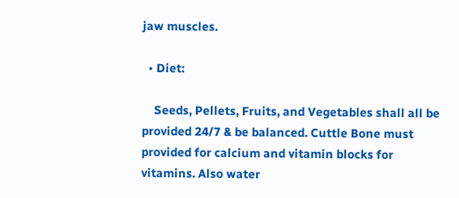jaw muscles.

  • Diet:

    Seeds, Pellets, Fruits, and Vegetables shall all be provided 24/7 & be balanced. Cuttle Bone must provided for calcium and vitamin blocks for vitamins. Also water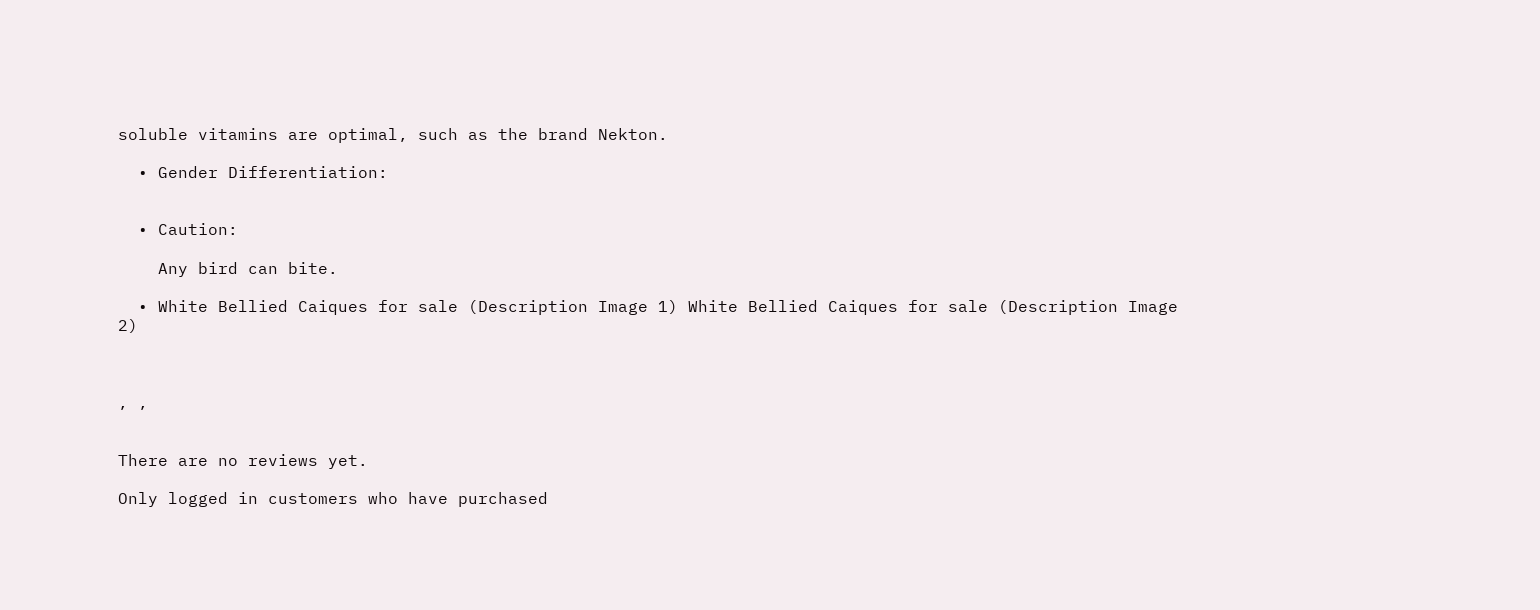soluble vitamins are optimal, such as the brand Nekton.

  • Gender Differentiation:


  • Caution:

    Any bird can bite.

  • White Bellied Caiques for sale (Description Image 1) White Bellied Caiques for sale (Description Image 2)



, ,


There are no reviews yet.

Only logged in customers who have purchased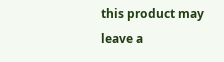this product may leave a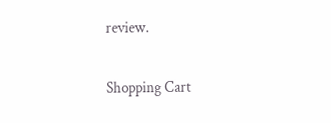review.

Shopping Cart